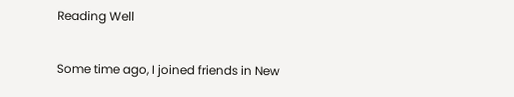Reading Well

Some time ago, I joined friends in New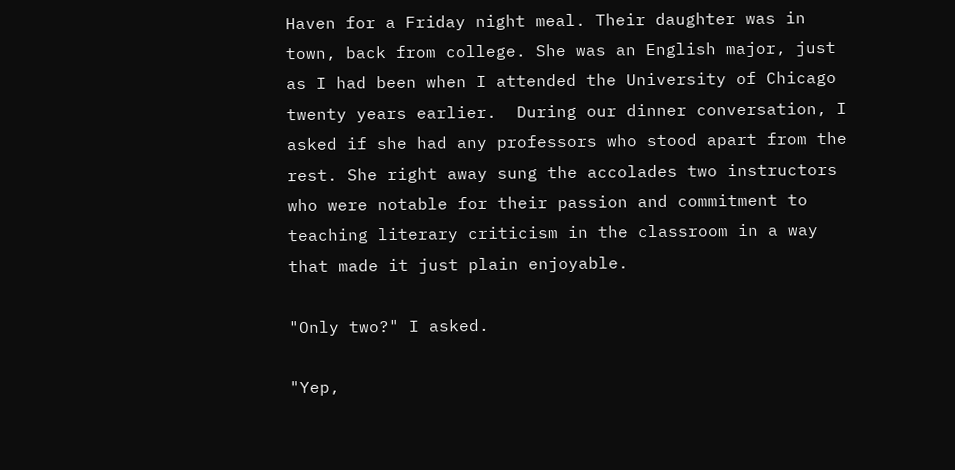Haven for a Friday night meal. Their daughter was in town, back from college. She was an English major, just as I had been when I attended the University of Chicago twenty years earlier.  During our dinner conversation, I asked if she had any professors who stood apart from the rest. She right away sung the accolades two instructors who were notable for their passion and commitment to teaching literary criticism in the classroom in a way that made it just plain enjoyable.

"Only two?" I asked.

"Yep,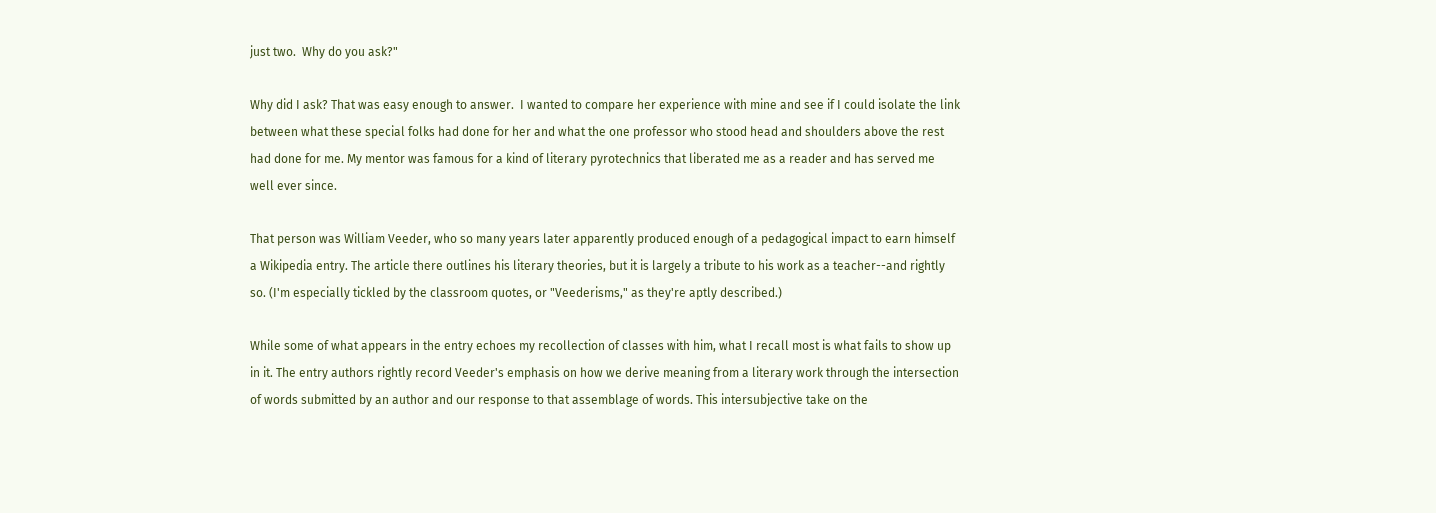just two.  Why do you ask?"

Why did I ask? That was easy enough to answer.  I wanted to compare her experience with mine and see if I could isolate the link between what these special folks had done for her and what the one professor who stood head and shoulders above the rest had done for me. My mentor was famous for a kind of literary pyrotechnics that liberated me as a reader and has served me well ever since.

That person was William Veeder, who so many years later apparently produced enough of a pedagogical impact to earn himself a Wikipedia entry. The article there outlines his literary theories, but it is largely a tribute to his work as a teacher--and rightly so. (I'm especially tickled by the classroom quotes, or "Veederisms," as they're aptly described.)

While some of what appears in the entry echoes my recollection of classes with him, what I recall most is what fails to show up in it. The entry authors rightly record Veeder's emphasis on how we derive meaning from a literary work through the intersection of words submitted by an author and our response to that assemblage of words. This intersubjective take on the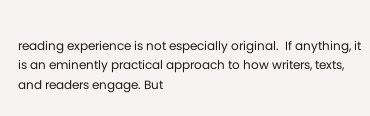reading experience is not especially original.  If anything, it is an eminently practical approach to how writers, texts, and readers engage. But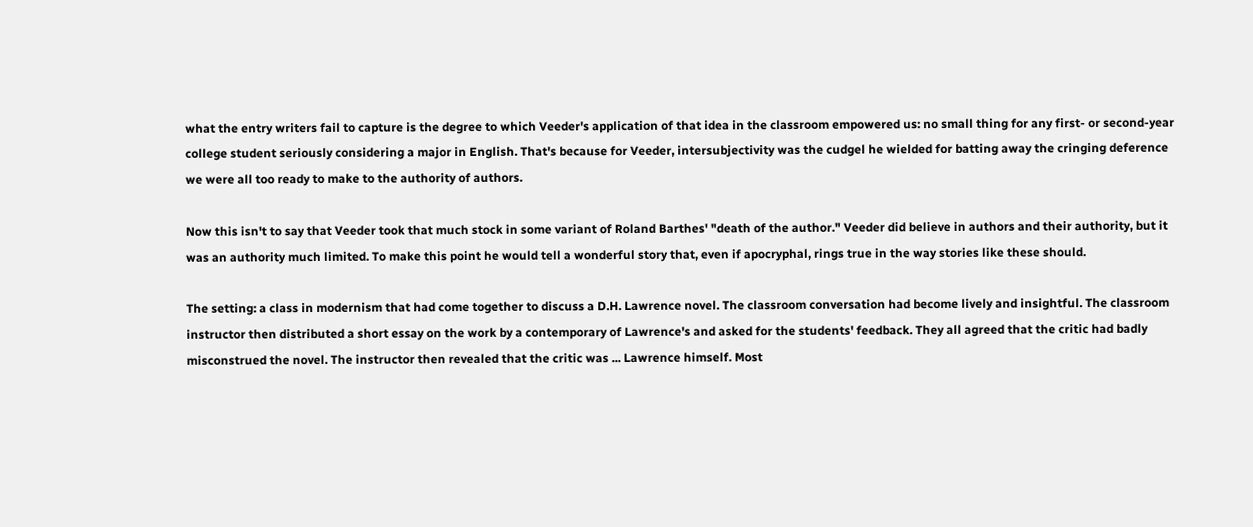what the entry writers fail to capture is the degree to which Veeder's application of that idea in the classroom empowered us: no small thing for any first- or second-year college student seriously considering a major in English. That's because for Veeder, intersubjectivity was the cudgel he wielded for batting away the cringing deference we were all too ready to make to the authority of authors.

Now this isn't to say that Veeder took that much stock in some variant of Roland Barthes' "death of the author." Veeder did believe in authors and their authority, but it was an authority much limited. To make this point he would tell a wonderful story that, even if apocryphal, rings true in the way stories like these should.

The setting: a class in modernism that had come together to discuss a D.H. Lawrence novel. The classroom conversation had become lively and insightful. The classroom instructor then distributed a short essay on the work by a contemporary of Lawrence's and asked for the students' feedback. They all agreed that the critic had badly misconstrued the novel. The instructor then revealed that the critic was ... Lawrence himself. Most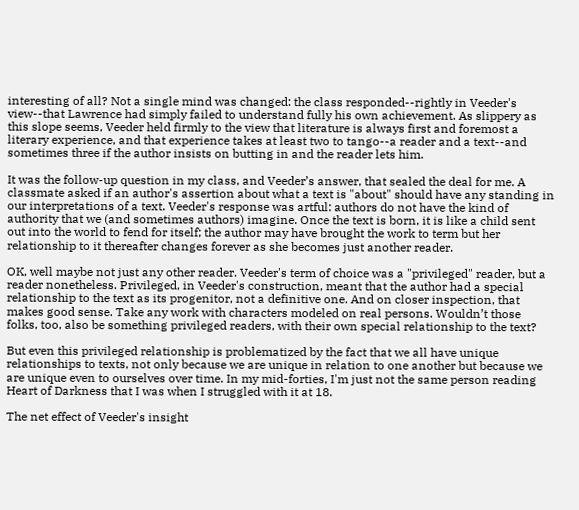interesting of all? Not a single mind was changed: the class responded--rightly in Veeder's view--that Lawrence had simply failed to understand fully his own achievement. As slippery as this slope seems, Veeder held firmly to the view that literature is always first and foremost a literary experience, and that experience takes at least two to tango--a reader and a text--and sometimes three if the author insists on butting in and the reader lets him.

It was the follow-up question in my class, and Veeder’s answer, that sealed the deal for me. A classmate asked if an author's assertion about what a text is "about" should have any standing in our interpretations of a text. Veeder's response was artful: authors do not have the kind of authority that we (and sometimes authors) imagine. Once the text is born, it is like a child sent out into the world to fend for itself; the author may have brought the work to term but her relationship to it thereafter changes forever as she becomes just another reader.

OK, well maybe not just any other reader. Veeder's term of choice was a "privileged" reader, but a reader nonetheless. Privileged, in Veeder's construction, meant that the author had a special relationship to the text as its progenitor, not a definitive one. And on closer inspection, that makes good sense. Take any work with characters modeled on real persons. Wouldn’t those folks, too, also be something privileged readers, with their own special relationship to the text?

But even this privileged relationship is problematized by the fact that we all have unique relationships to texts, not only because we are unique in relation to one another but because we are unique even to ourselves over time. In my mid-forties, I'm just not the same person reading Heart of Darkness that I was when I struggled with it at 18.

The net effect of Veeder's insight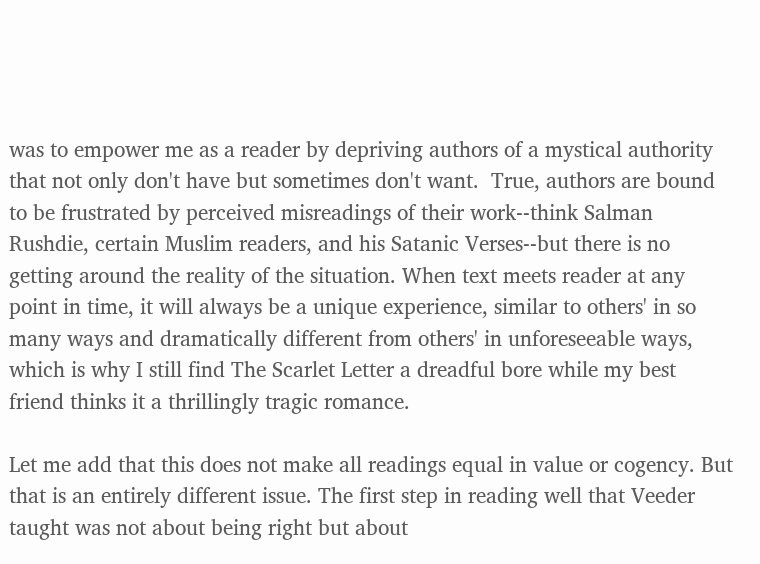was to empower me as a reader by depriving authors of a mystical authority that not only don't have but sometimes don't want.  True, authors are bound to be frustrated by perceived misreadings of their work--think Salman Rushdie, certain Muslim readers, and his Satanic Verses--but there is no getting around the reality of the situation. When text meets reader at any point in time, it will always be a unique experience, similar to others' in so many ways and dramatically different from others' in unforeseeable ways, which is why I still find The Scarlet Letter a dreadful bore while my best friend thinks it a thrillingly tragic romance.

Let me add that this does not make all readings equal in value or cogency. But that is an entirely different issue. The first step in reading well that Veeder taught was not about being right but about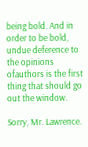being bold. And in order to be bold, undue deference to the opinions ofauthors is the first thing that should go out the window.

Sorry, Mr. Lawrence.